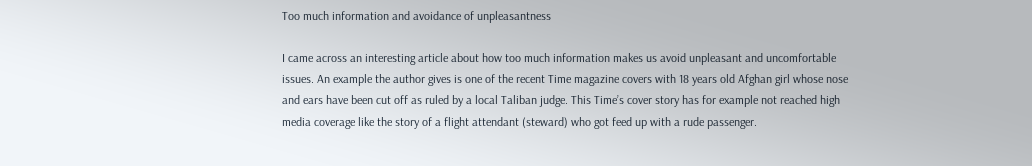Too much information and avoidance of unpleasantness

I came across an interesting article about how too much information makes us avoid unpleasant and uncomfortable issues. An example the author gives is one of the recent Time magazine covers with 18 years old Afghan girl whose nose and ears have been cut off as ruled by a local Taliban judge. This Time’s cover story has for example not reached high media coverage like the story of a flight attendant (steward) who got feed up with a rude passenger.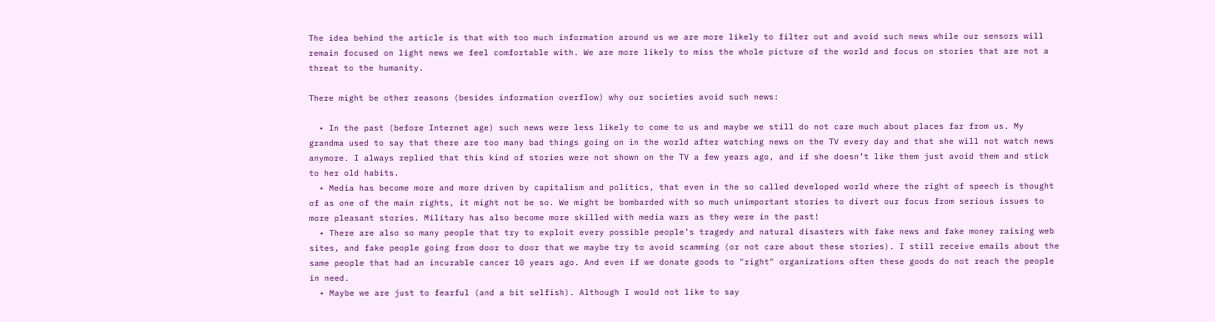The idea behind the article is that with too much information around us we are more likely to filter out and avoid such news while our sensors will remain focused on light news we feel comfortable with. We are more likely to miss the whole picture of the world and focus on stories that are not a threat to the humanity.

There might be other reasons (besides information overflow) why our societies avoid such news:

  • In the past (before Internet age) such news were less likely to come to us and maybe we still do not care much about places far from us. My grandma used to say that there are too many bad things going on in the world after watching news on the TV every day and that she will not watch news anymore. I always replied that this kind of stories were not shown on the TV a few years ago, and if she doesn’t like them just avoid them and stick to her old habits.
  • Media has become more and more driven by capitalism and politics, that even in the so called developed world where the right of speech is thought of as one of the main rights, it might not be so. We might be bombarded with so much unimportant stories to divert our focus from serious issues to more pleasant stories. Military has also become more skilled with media wars as they were in the past!
  • There are also so many people that try to exploit every possible people’s tragedy and natural disasters with fake news and fake money raising web sites, and fake people going from door to door that we maybe try to avoid scamming (or not care about these stories). I still receive emails about the same people that had an incurable cancer 10 years ago. And even if we donate goods to "right" organizations often these goods do not reach the people in need.
  • Maybe we are just to fearful (and a bit selfish). Although I would not like to say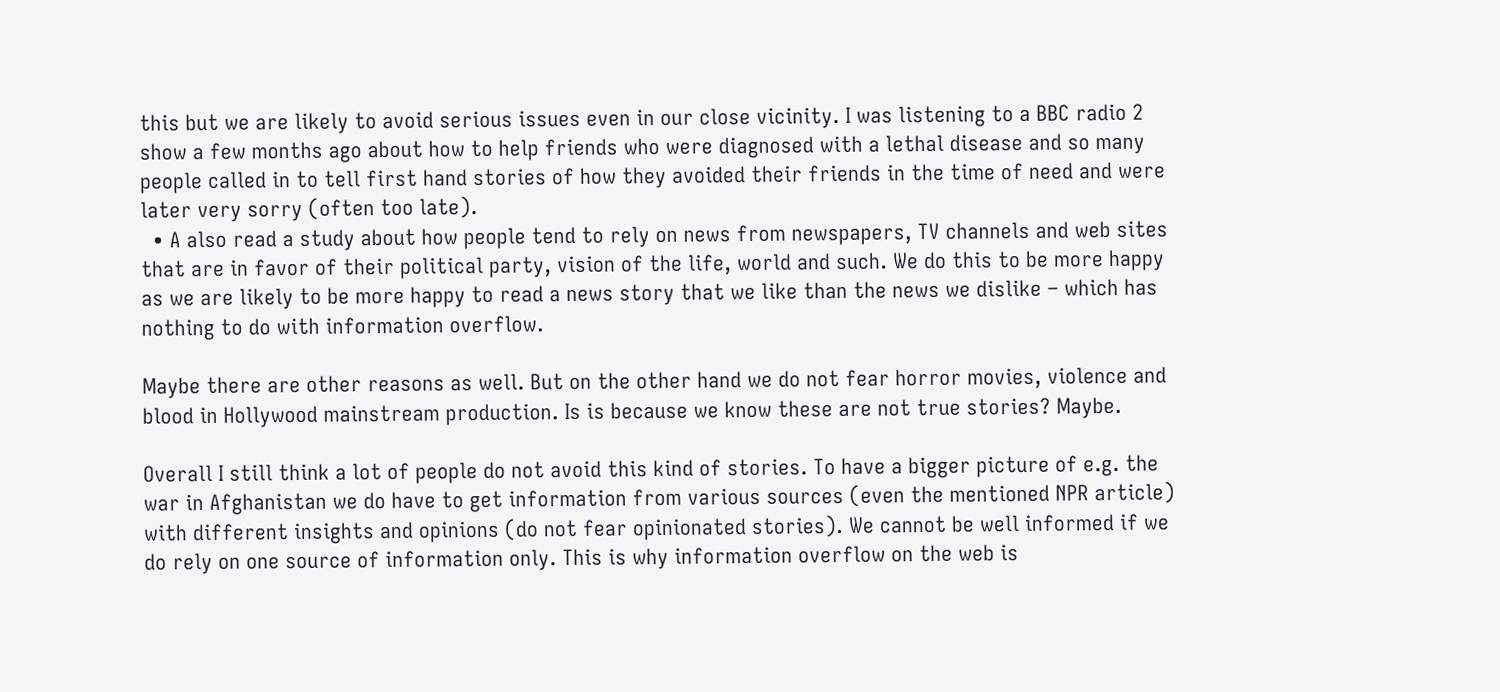this but we are likely to avoid serious issues even in our close vicinity. I was listening to a BBC radio 2 show a few months ago about how to help friends who were diagnosed with a lethal disease and so many people called in to tell first hand stories of how they avoided their friends in the time of need and were later very sorry (often too late).
  • A also read a study about how people tend to rely on news from newspapers, TV channels and web sites that are in favor of their political party, vision of the life, world and such. We do this to be more happy as we are likely to be more happy to read a news story that we like than the news we dislike – which has nothing to do with information overflow.

Maybe there are other reasons as well. But on the other hand we do not fear horror movies, violence and blood in Hollywood mainstream production. Is is because we know these are not true stories? Maybe.

Overall I still think a lot of people do not avoid this kind of stories. To have a bigger picture of e.g. the war in Afghanistan we do have to get information from various sources (even the mentioned NPR article) with different insights and opinions (do not fear opinionated stories). We cannot be well informed if we do rely on one source of information only. This is why information overflow on the web is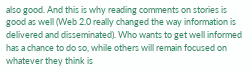also good. And this is why reading comments on stories is good as well (Web 2.0 really changed the way information is delivered and disseminated). Who wants to get well informed has a chance to do so, while others will remain focused on whatever they think is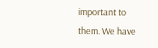important to them. We have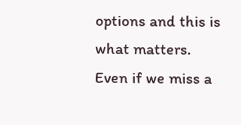options and this is what matters. Even if we miss a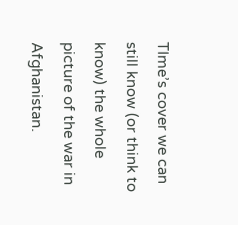TIme’s cover we can still know (or think to know) the whole picture of the war in Afghanistan.